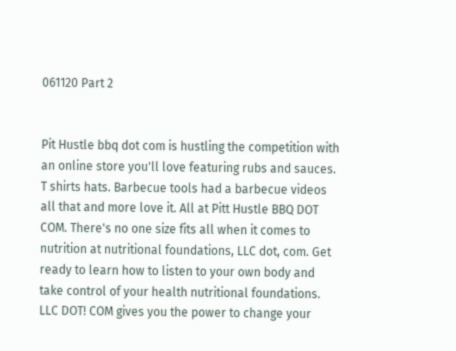061120 Part 2


Pit Hustle bbq dot com is hustling the competition with an online store you'll love featuring rubs and sauces. T shirts hats. Barbecue tools had a barbecue videos all that and more love it. All at Pitt Hustle BBQ DOT COM. There's no one size fits all when it comes to nutrition at nutritional foundations, LLC dot, com. Get ready to learn how to listen to your own body and take control of your health nutritional foundations. LLC DOT! COM gives you the power to change your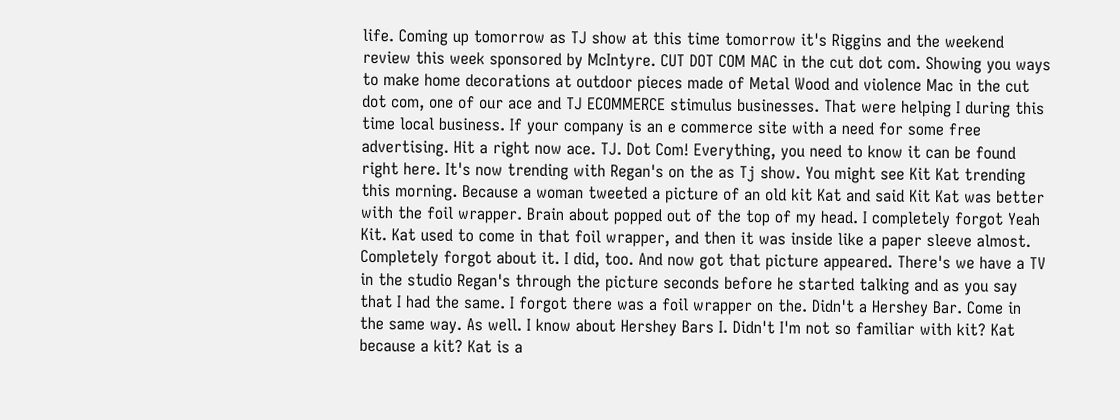life. Coming up tomorrow as TJ show at this time tomorrow it's Riggins and the weekend review this week sponsored by McIntyre. CUT DOT COM MAC in the cut dot com. Showing you ways to make home decorations at outdoor pieces made of Metal Wood and violence Mac in the cut dot com, one of our ace and TJ ECOMMERCE stimulus businesses. That were helping I during this time local business. If your company is an e commerce site with a need for some free advertising. Hit a right now ace. TJ. Dot Com! Everything, you need to know it can be found right here. It's now trending with Regan's on the as Tj show. You might see Kit Kat trending this morning. Because a woman tweeted a picture of an old kit Kat and said Kit Kat was better with the foil wrapper. Brain about popped out of the top of my head. I completely forgot Yeah Kit. Kat used to come in that foil wrapper, and then it was inside like a paper sleeve almost. Completely forgot about it. I did, too. And now got that picture appeared. There's we have a TV in the studio Regan's through the picture seconds before he started talking and as you say that I had the same. I forgot there was a foil wrapper on the. Didn't a Hershey Bar. Come in the same way. As well. I know about Hershey Bars I. Didn't I'm not so familiar with kit? Kat because a kit? Kat is a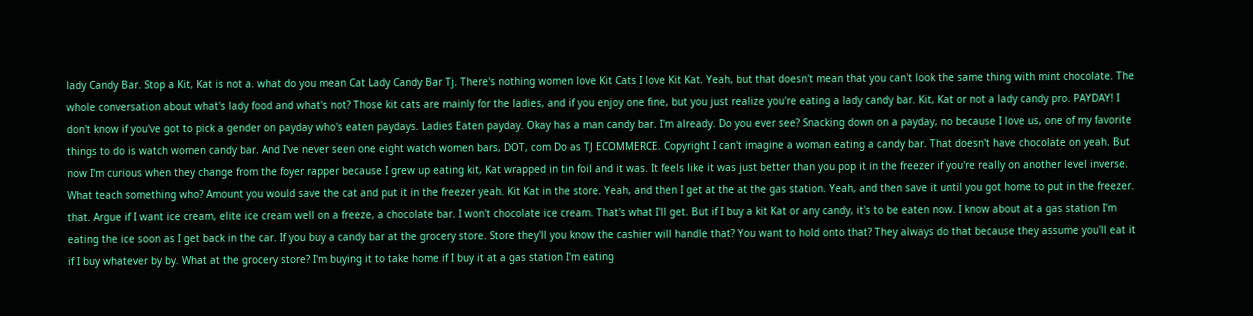lady Candy Bar. Stop a Kit, Kat is not a. what do you mean Cat Lady Candy Bar Tj. There's nothing women love Kit Cats I love Kit Kat. Yeah, but that doesn't mean that you can't look the same thing with mint chocolate. The whole conversation about what's lady food and what's not? Those kit cats are mainly for the ladies, and if you enjoy one fine, but you just realize you're eating a lady candy bar. Kit, Kat or not a lady candy pro. PAYDAY! I don't know if you've got to pick a gender on payday who's eaten paydays. Ladies Eaten payday. Okay has a man candy bar. I'm already. Do you ever see? Snacking down on a payday, no because I love us, one of my favorite things to do is watch women candy bar. And I've never seen one eight watch women bars, DOT, com Do as TJ ECOMMERCE. Copyright I can't imagine a woman eating a candy bar. That doesn't have chocolate on yeah. But now I'm curious when they change from the foyer rapper because I grew up eating kit, Kat wrapped in tin foil and it was. It feels like it was just better than you pop it in the freezer if you're really on another level inverse. What teach something who? Amount you would save the cat and put it in the freezer yeah. Kit Kat in the store. Yeah, and then I get at the at the gas station. Yeah, and then save it until you got home to put in the freezer. that. Argue if I want ice cream, elite ice cream well on a freeze, a chocolate bar. I won't chocolate ice cream. That's what I'll get. But if I buy a kit Kat or any candy, it's to be eaten now. I know about at a gas station I'm eating the ice soon as I get back in the car. If you buy a candy bar at the grocery store. Store they'll you know the cashier will handle that? You want to hold onto that? They always do that because they assume you'll eat it if I buy whatever by by. What at the grocery store? I'm buying it to take home if I buy it at a gas station I'm eating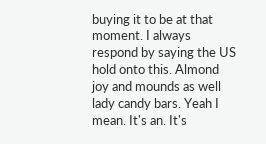buying it to be at that moment. I always respond by saying the US hold onto this. Almond joy and mounds as well lady candy bars. Yeah I mean. It's an. It's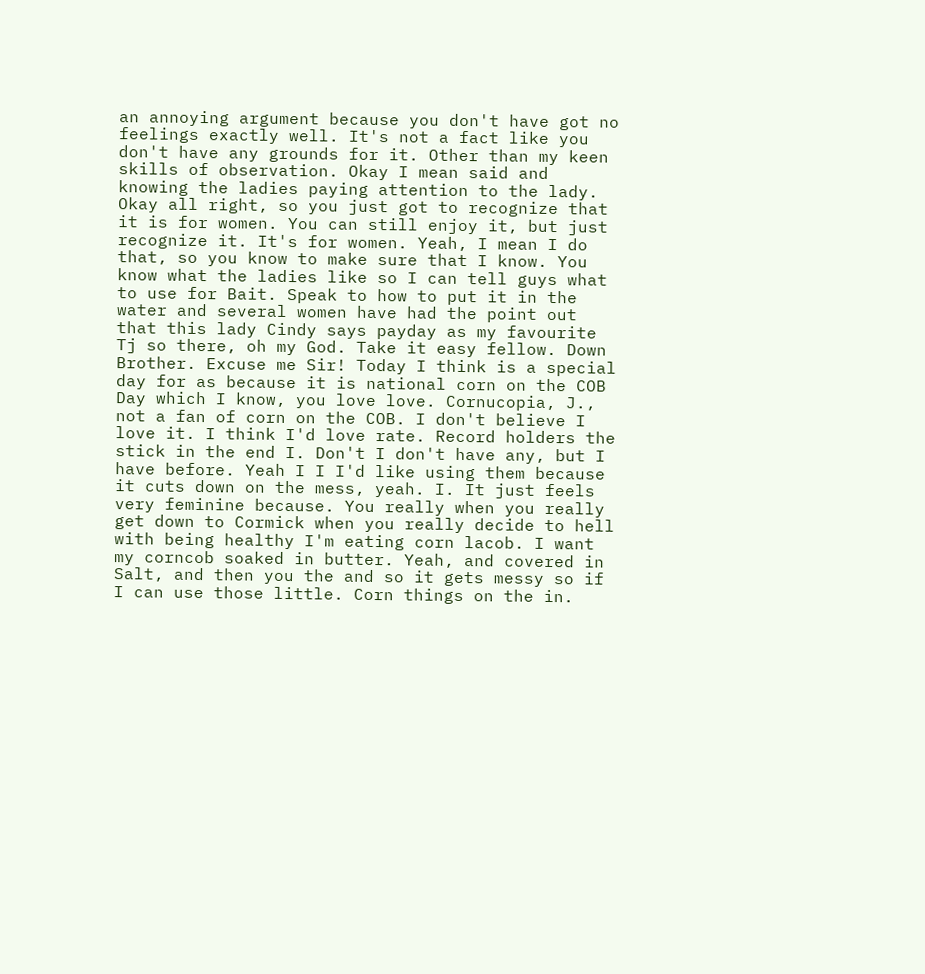an annoying argument because you don't have got no feelings exactly well. It's not a fact like you don't have any grounds for it. Other than my keen skills of observation. Okay I mean said and knowing the ladies paying attention to the lady. Okay all right, so you just got to recognize that it is for women. You can still enjoy it, but just recognize it. It's for women. Yeah, I mean I do that, so you know to make sure that I know. You know what the ladies like so I can tell guys what to use for Bait. Speak to how to put it in the water and several women have had the point out that this lady Cindy says payday as my favourite Tj so there, oh my God. Take it easy fellow. Down Brother. Excuse me Sir! Today I think is a special day for as because it is national corn on the COB Day which I know, you love love. Cornucopia, J., not a fan of corn on the COB. I don't believe I love it. I think I'd love rate. Record holders the stick in the end I. Don't I don't have any, but I have before. Yeah I I I'd like using them because it cuts down on the mess, yeah. I. It just feels very feminine because. You really when you really get down to Cormick when you really decide to hell with being healthy I'm eating corn lacob. I want my corncob soaked in butter. Yeah, and covered in Salt, and then you the and so it gets messy so if I can use those little. Corn things on the in.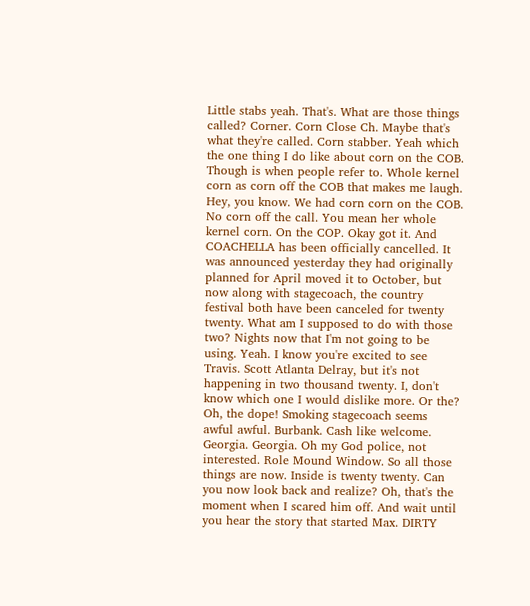Little stabs yeah. That's. What are those things called? Corner. Corn Close Ch. Maybe that's what they're called. Corn stabber. Yeah which the one thing I do like about corn on the COB. Though is when people refer to. Whole kernel corn as corn off the COB that makes me laugh. Hey, you know. We had corn corn on the COB. No corn off the call. You mean her whole kernel corn. On the COP. Okay got it. And COACHELLA has been officially cancelled. It was announced yesterday they had originally planned for April moved it to October, but now along with stagecoach, the country festival both have been canceled for twenty twenty. What am I supposed to do with those two? Nights now that I'm not going to be using. Yeah. I know you're excited to see Travis. Scott Atlanta Delray, but it's not happening in two thousand twenty. I, don't know which one I would dislike more. Or the? Oh, the dope! Smoking stagecoach seems awful awful. Burbank. Cash like welcome. Georgia. Georgia. Oh my God police, not interested. Role Mound Window. So all those things are now. Inside is twenty twenty. Can you now look back and realize? Oh, that's the moment when I scared him off. And wait until you hear the story that started Max. DIRTY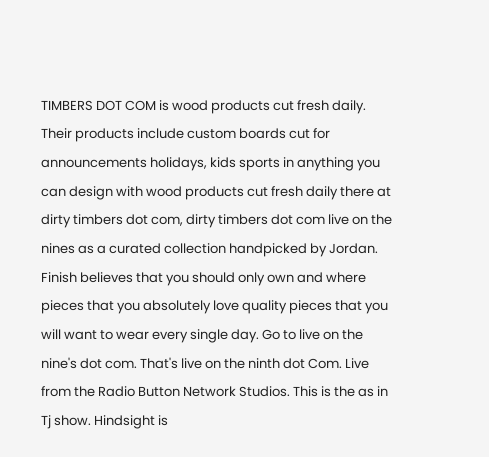TIMBERS DOT COM is wood products cut fresh daily. Their products include custom boards cut for announcements holidays, kids sports in anything you can design with wood products cut fresh daily there at dirty timbers dot com, dirty timbers dot com live on the nines as a curated collection handpicked by Jordan. Finish believes that you should only own and where pieces that you absolutely love quality pieces that you will want to wear every single day. Go to live on the nine's dot com. That's live on the ninth dot Com. Live from the Radio Button Network Studios. This is the as in Tj show. Hindsight is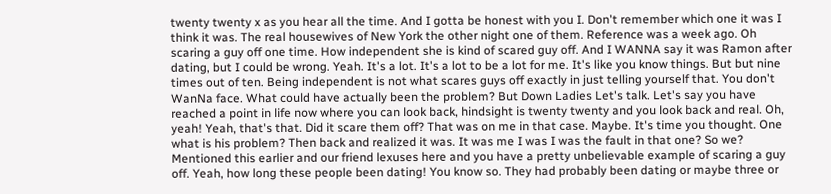twenty twenty x as you hear all the time. And I gotta be honest with you I. Don't remember which one it was I think it was. The real housewives of New York the other night one of them. Reference was a week ago. Oh scaring a guy off one time. How independent she is kind of scared guy off. And I WANNA say it was Ramon after dating, but I could be wrong. Yeah. It's a lot. It's a lot to be a lot for me. It's like you know things. But but nine times out of ten. Being independent is not what scares guys off exactly in just telling yourself that. You don't WanNa face. What could have actually been the problem? But Down Ladies Let's talk. Let's say you have reached a point in life now where you can look back, hindsight is twenty twenty and you look back and real. Oh, yeah! Yeah, that's that. Did it scare them off? That was on me in that case. Maybe. It's time you thought. One what is his problem? Then back and realized it was. It was me I was I was the fault in that one? So we? Mentioned this earlier and our friend lexuses here and you have a pretty unbelievable example of scaring a guy off. Yeah, how long these people been dating! You know so. They had probably been dating or maybe three or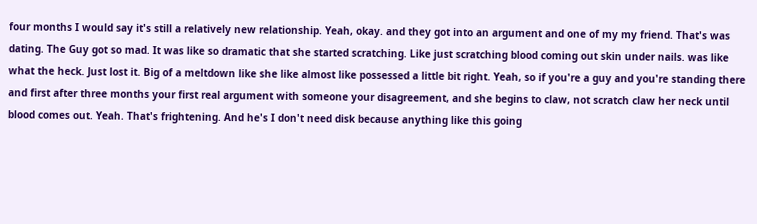four months I would say it's still a relatively new relationship. Yeah, okay. and they got into an argument and one of my my friend. That's was dating. The Guy got so mad. It was like so dramatic that she started scratching. Like just scratching blood coming out skin under nails. was like what the heck. Just lost it. Big of a meltdown like she like almost like possessed a little bit right. Yeah, so if you're a guy and you're standing there and first after three months your first real argument with someone your disagreement, and she begins to claw, not scratch claw her neck until blood comes out. Yeah. That's frightening. And he's I don't need disk because anything like this going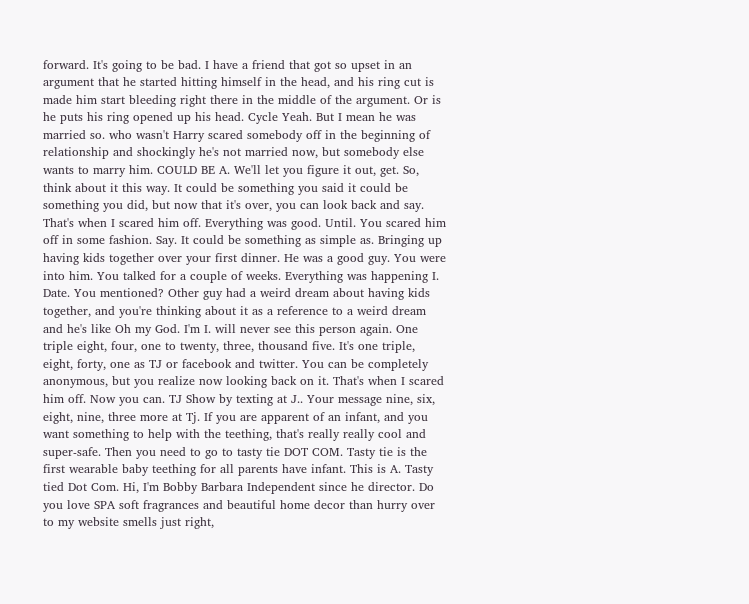forward. It's going to be bad. I have a friend that got so upset in an argument that he started hitting himself in the head, and his ring cut is made him start bleeding right there in the middle of the argument. Or is he puts his ring opened up his head. Cycle Yeah. But I mean he was married so. who wasn't Harry scared somebody off in the beginning of relationship and shockingly he's not married now, but somebody else wants to marry him. COULD BE A. We'll let you figure it out, get. So, think about it this way. It could be something you said it could be something you did, but now that it's over, you can look back and say. That's when I scared him off. Everything was good. Until. You scared him off in some fashion. Say. It could be something as simple as. Bringing up having kids together over your first dinner. He was a good guy. You were into him. You talked for a couple of weeks. Everything was happening I. Date. You mentioned? Other guy had a weird dream about having kids together, and you're thinking about it as a reference to a weird dream and he's like Oh my God. I'm I. will never see this person again. One triple eight, four, one to twenty, three, thousand five. It's one triple, eight, forty, one as TJ or facebook and twitter. You can be completely anonymous, but you realize now looking back on it. That's when I scared him off. Now you can. TJ Show by texting at J.. Your message nine, six, eight, nine, three more at Tj. If you are apparent of an infant, and you want something to help with the teething, that's really really cool and super-safe. Then you need to go to tasty tie DOT COM. Tasty tie is the first wearable baby teething for all parents have infant. This is A. Tasty tied Dot Com. Hi, I'm Bobby Barbara Independent since he director. Do you love SPA soft fragrances and beautiful home decor than hurry over to my website smells just right,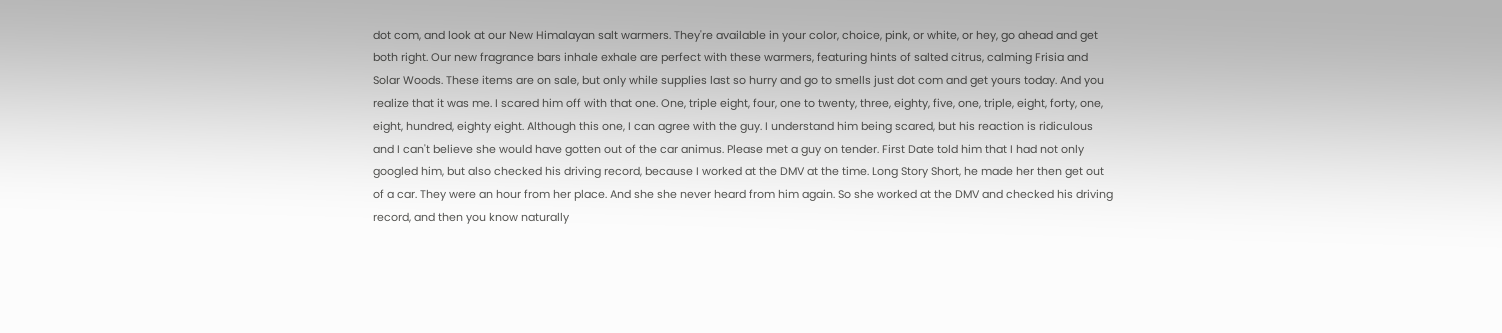dot com, and look at our New Himalayan salt warmers. They're available in your color, choice, pink, or white, or hey, go ahead and get both right. Our new fragrance bars inhale exhale are perfect with these warmers, featuring hints of salted citrus, calming Frisia and Solar Woods. These items are on sale, but only while supplies last so hurry and go to smells just dot com and get yours today. And you realize that it was me. I scared him off with that one. One, triple eight, four, one to twenty, three, eighty, five, one, triple, eight, forty, one, eight, hundred, eighty eight. Although this one, I can agree with the guy. I understand him being scared, but his reaction is ridiculous and I can't believe she would have gotten out of the car animus. Please met a guy on tender. First Date told him that I had not only googled him, but also checked his driving record, because I worked at the DMV at the time. Long Story Short, he made her then get out of a car. They were an hour from her place. And she she never heard from him again. So she worked at the DMV and checked his driving record, and then you know naturally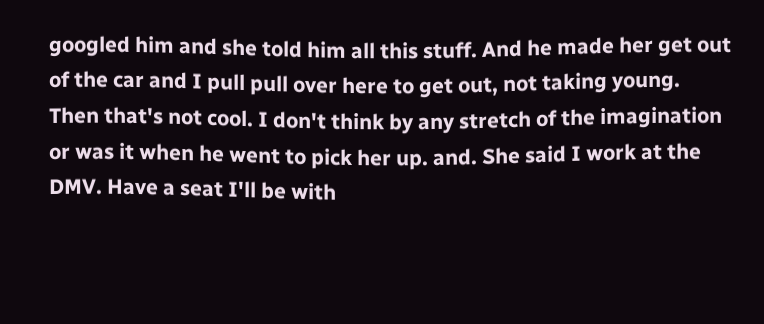googled him and she told him all this stuff. And he made her get out of the car and I pull pull over here to get out, not taking young. Then that's not cool. I don't think by any stretch of the imagination or was it when he went to pick her up. and. She said I work at the DMV. Have a seat I'll be with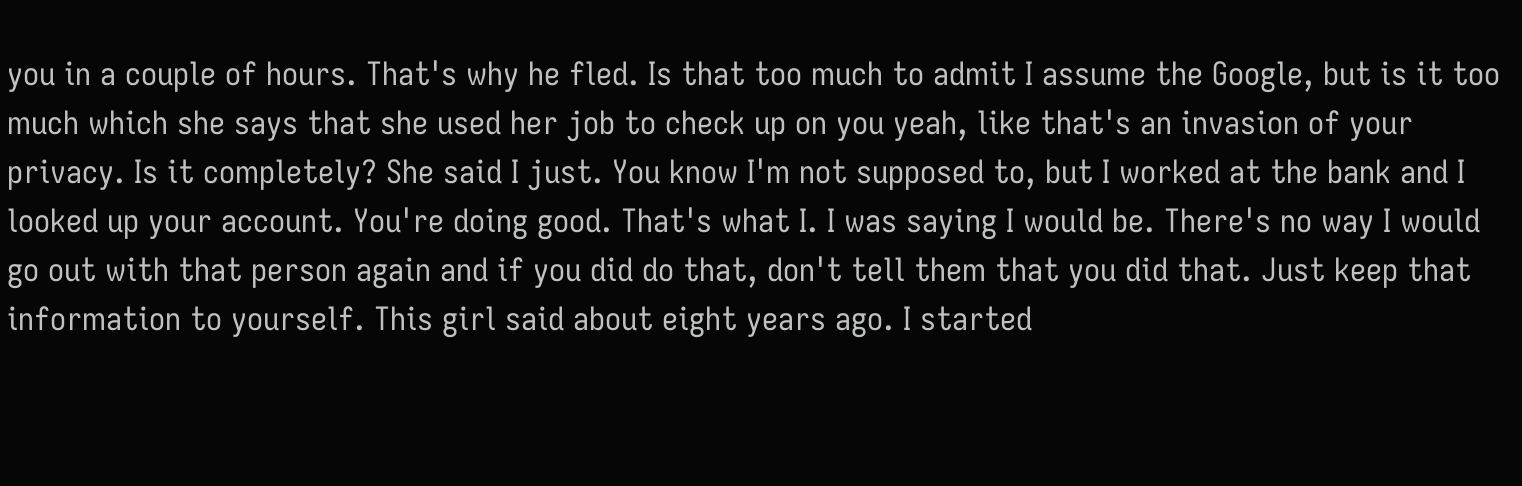you in a couple of hours. That's why he fled. Is that too much to admit I assume the Google, but is it too much which she says that she used her job to check up on you yeah, like that's an invasion of your privacy. Is it completely? She said I just. You know I'm not supposed to, but I worked at the bank and I looked up your account. You're doing good. That's what I. I was saying I would be. There's no way I would go out with that person again and if you did do that, don't tell them that you did that. Just keep that information to yourself. This girl said about eight years ago. I started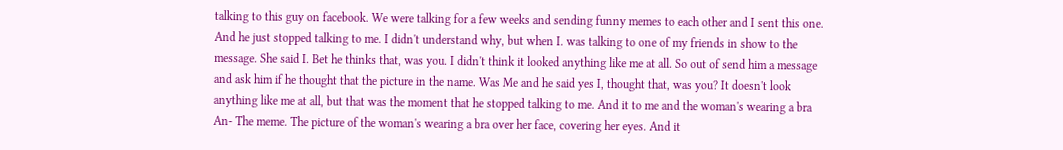talking to this guy on facebook. We were talking for a few weeks and sending funny memes to each other and I sent this one. And he just stopped talking to me. I didn't understand why, but when I. was talking to one of my friends in show to the message. She said I. Bet he thinks that, was you. I didn't think it looked anything like me at all. So out of send him a message and ask him if he thought that the picture in the name. Was Me and he said yes I, thought that, was you? It doesn't look anything like me at all, but that was the moment that he stopped talking to me. And it to me and the woman's wearing a bra An- The meme. The picture of the woman's wearing a bra over her face, covering her eyes. And it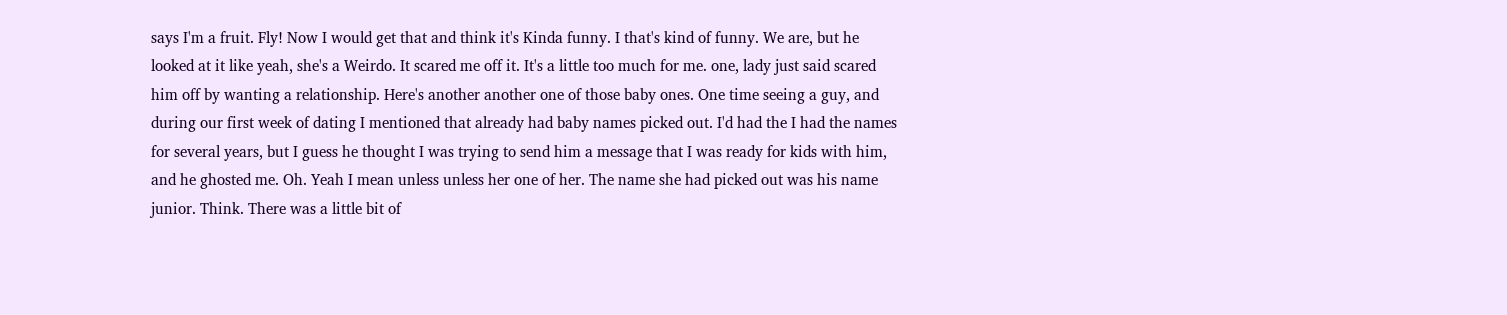says I'm a fruit. Fly! Now I would get that and think it's Kinda funny. I that's kind of funny. We are, but he looked at it like yeah, she's a Weirdo. It scared me off it. It's a little too much for me. one, lady just said scared him off by wanting a relationship. Here's another another one of those baby ones. One time seeing a guy, and during our first week of dating I mentioned that already had baby names picked out. I'd had the I had the names for several years, but I guess he thought I was trying to send him a message that I was ready for kids with him, and he ghosted me. Oh. Yeah I mean unless unless her one of her. The name she had picked out was his name junior. Think. There was a little bit of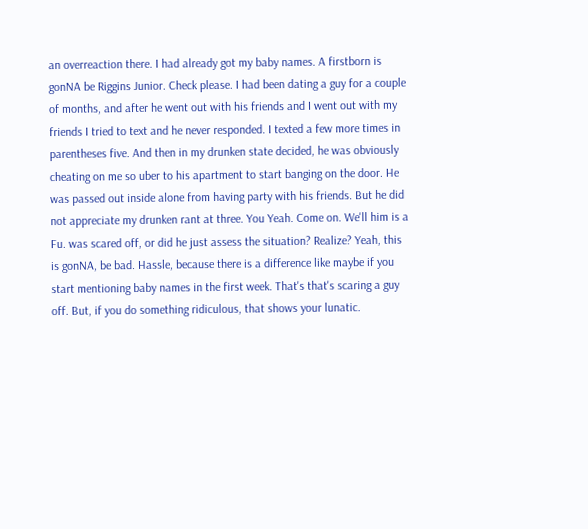an overreaction there. I had already got my baby names. A firstborn is gonNA be Riggins Junior. Check please. I had been dating a guy for a couple of months, and after he went out with his friends and I went out with my friends I tried to text and he never responded. I texted a few more times in parentheses five. And then in my drunken state decided, he was obviously cheating on me so uber to his apartment to start banging on the door. He was passed out inside alone from having party with his friends. But he did not appreciate my drunken rant at three. You Yeah. Come on. We'll him is a Fu. was scared off, or did he just assess the situation? Realize? Yeah, this is gonNA, be bad. Hassle, because there is a difference like maybe if you start mentioning baby names in the first week. That's that's scaring a guy off. But, if you do something ridiculous, that shows your lunatic.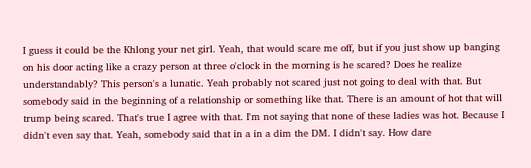I guess it could be the Khlong your net girl. Yeah, that would scare me off, but if you just show up banging on his door acting like a crazy person at three o'clock in the morning is he scared? Does he realize understandably? This person's a lunatic. Yeah probably not scared just not going to deal with that. But somebody said in the beginning of a relationship or something like that. There is an amount of hot that will trump being scared. That's true I agree with that. I'm not saying that none of these ladies was hot. Because I didn't even say that. Yeah, somebody said that in a in a dim the DM. I didn't say. How dare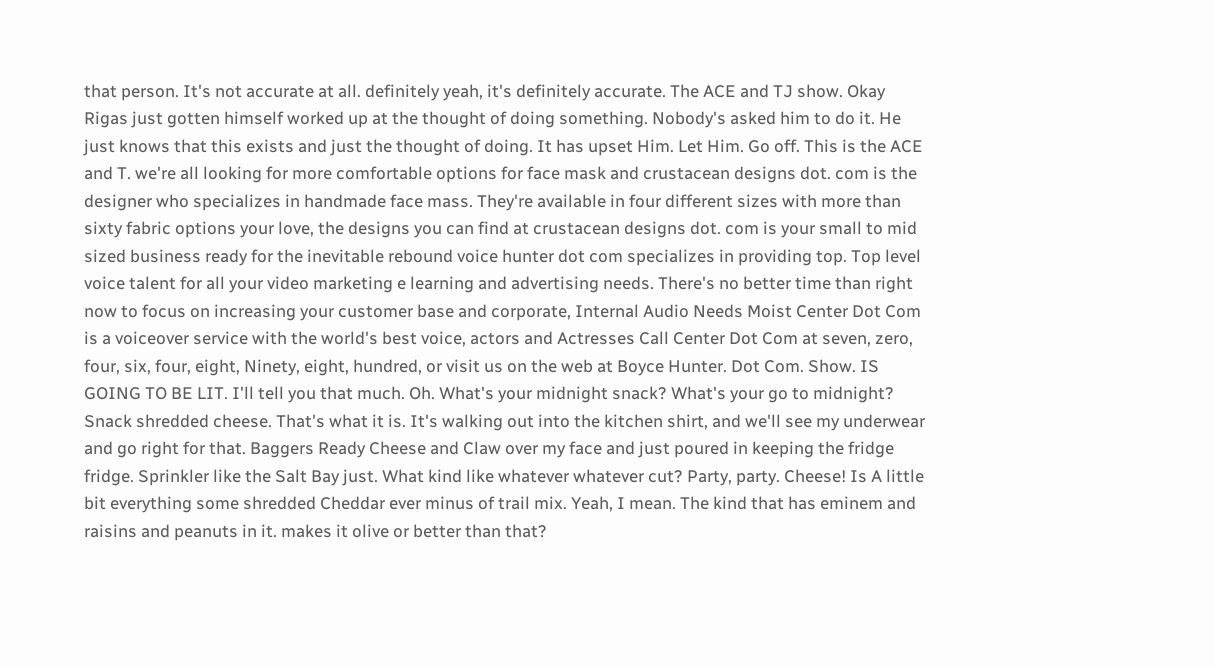that person. It's not accurate at all. definitely yeah, it's definitely accurate. The ACE and TJ show. Okay Rigas just gotten himself worked up at the thought of doing something. Nobody's asked him to do it. He just knows that this exists and just the thought of doing. It has upset Him. Let Him. Go off. This is the ACE and T. we're all looking for more comfortable options for face mask and crustacean designs dot. com is the designer who specializes in handmade face mass. They're available in four different sizes with more than sixty fabric options your love, the designs you can find at crustacean designs dot. com is your small to mid sized business ready for the inevitable rebound voice hunter dot com specializes in providing top. Top level voice talent for all your video marketing e learning and advertising needs. There's no better time than right now to focus on increasing your customer base and corporate, Internal Audio Needs Moist Center Dot Com is a voiceover service with the world's best voice, actors and Actresses Call Center Dot Com at seven, zero, four, six, four, eight, Ninety, eight, hundred, or visit us on the web at Boyce Hunter. Dot Com. Show. IS GOING TO BE LIT. I'll tell you that much. Oh. What's your midnight snack? What's your go to midnight? Snack shredded cheese. That's what it is. It's walking out into the kitchen shirt, and we'll see my underwear and go right for that. Baggers Ready Cheese and Claw over my face and just poured in keeping the fridge fridge. Sprinkler like the Salt Bay just. What kind like whatever whatever cut? Party, party. Cheese! Is A little bit everything some shredded Cheddar ever minus of trail mix. Yeah, I mean. The kind that has eminem and raisins and peanuts in it. makes it olive or better than that?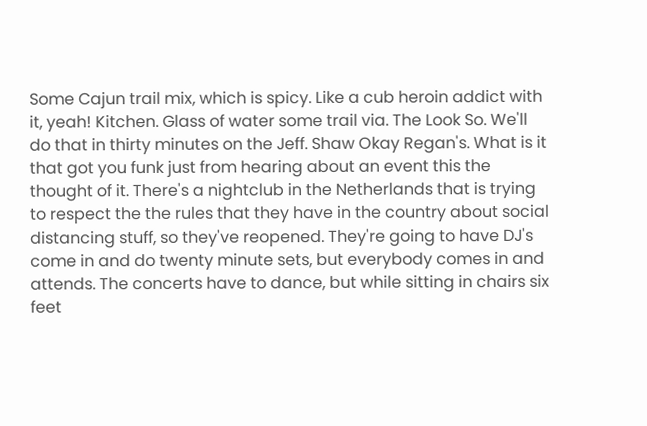Some Cajun trail mix, which is spicy. Like a cub heroin addict with it, yeah! Kitchen. Glass of water some trail via. The Look So. We'll do that in thirty minutes on the Jeff. Shaw Okay Regan's. What is it that got you funk just from hearing about an event this the thought of it. There's a nightclub in the Netherlands that is trying to respect the the rules that they have in the country about social distancing stuff, so they've reopened. They're going to have DJ's come in and do twenty minute sets, but everybody comes in and attends. The concerts have to dance, but while sitting in chairs six feet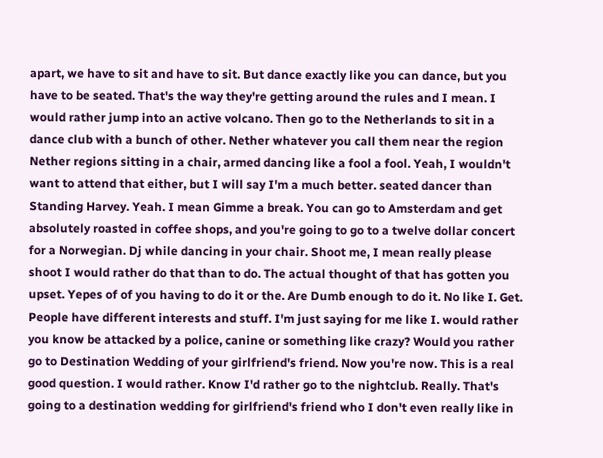apart, we have to sit and have to sit. But dance exactly like you can dance, but you have to be seated. That's the way they're getting around the rules and I mean. I would rather jump into an active volcano. Then go to the Netherlands to sit in a dance club with a bunch of other. Nether whatever you call them near the region Nether regions sitting in a chair, armed dancing like a fool a fool. Yeah, I wouldn't want to attend that either, but I will say I'm a much better. seated dancer than Standing Harvey. Yeah. I mean Gimme a break. You can go to Amsterdam and get absolutely roasted in coffee shops, and you're going to go to a twelve dollar concert for a Norwegian. Dj while dancing in your chair. Shoot me, I mean really please shoot I would rather do that than to do. The actual thought of that has gotten you upset. Yepes of of you having to do it or the. Are Dumb enough to do it. No like I. Get. People have different interests and stuff. I'm just saying for me like I. would rather you know be attacked by a police, canine or something like crazy? Would you rather go to Destination Wedding of your girlfriend's friend. Now you're now. This is a real good question. I would rather. Know I'd rather go to the nightclub. Really. That's going to a destination wedding for girlfriend's friend who I don't even really like in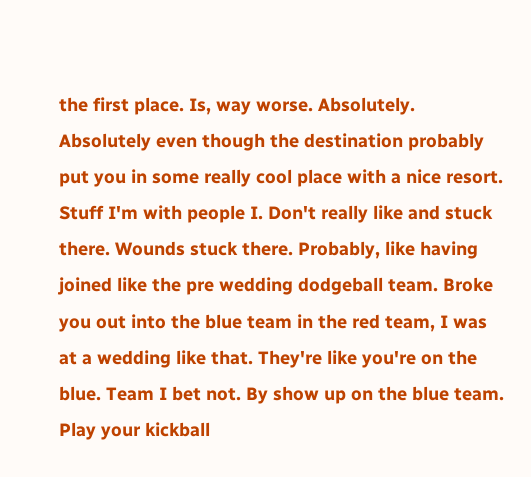the first place. Is, way worse. Absolutely. Absolutely even though the destination probably put you in some really cool place with a nice resort. Stuff I'm with people I. Don't really like and stuck there. Wounds stuck there. Probably, like having joined like the pre wedding dodgeball team. Broke you out into the blue team in the red team, I was at a wedding like that. They're like you're on the blue. Team I bet not. By show up on the blue team. Play your kickball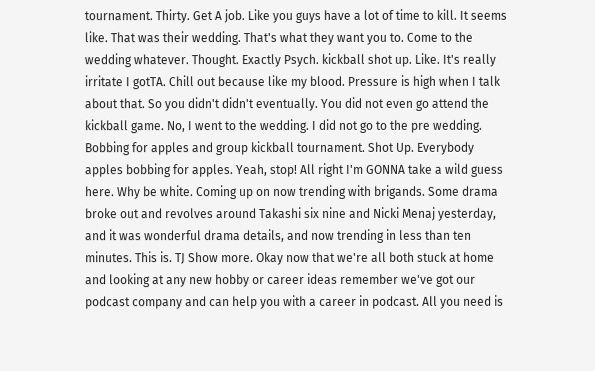tournament. Thirty. Get A job. Like you guys have a lot of time to kill. It seems like. That was their wedding. That's what they want you to. Come to the wedding whatever. Thought. Exactly Psych. kickball shot up. Like. It's really irritate I gotTA. Chill out because like my blood. Pressure is high when I talk about that. So you didn't didn't eventually. You did not even go attend the kickball game. No, I went to the wedding. I did not go to the pre wedding. Bobbing for apples and group kickball tournament. Shot Up. Everybody apples bobbing for apples. Yeah, stop! All right I'm GONNA take a wild guess here. Why be white. Coming up on now trending with brigands. Some drama broke out and revolves around Takashi six nine and Nicki Menaj yesterday, and it was wonderful drama details, and now trending in less than ten minutes. This is. TJ Show more. Okay now that we're all both stuck at home and looking at any new hobby or career ideas remember we've got our podcast company and can help you with a career in podcast. All you need is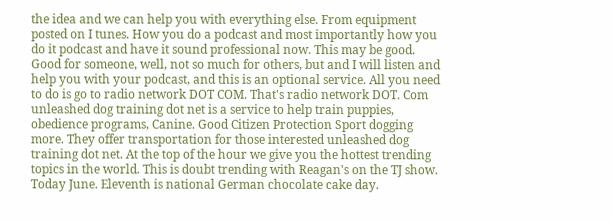the idea and we can help you with everything else. From equipment posted on I tunes. How you do a podcast and most importantly how you do it podcast and have it sound professional now. This may be good. Good for someone, well, not so much for others, but and I will listen and help you with your podcast, and this is an optional service. All you need to do is go to radio network DOT COM. That's radio network DOT. Com unleashed dog training dot net is a service to help train puppies, obedience programs, Canine. Good Citizen Protection Sport dogging more. They offer transportation for those interested unleashed dog training dot net. At the top of the hour we give you the hottest trending topics in the world. This is doubt trending with Reagan's on the TJ show. Today June. Eleventh is national German chocolate cake day.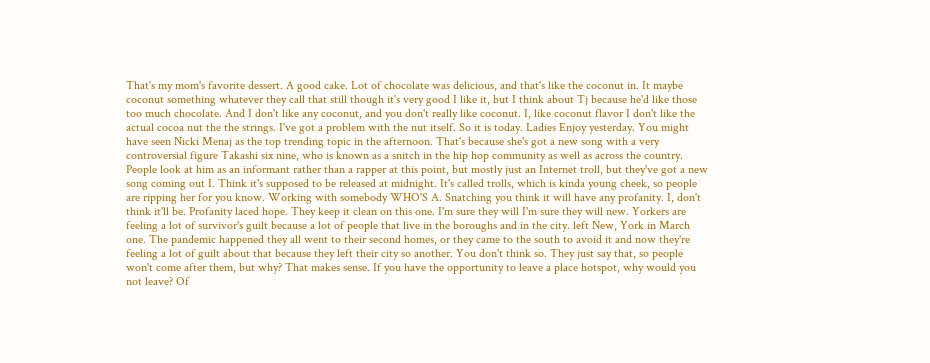That's my mom's favorite dessert. A good cake. Lot of chocolate was delicious, and that's like the coconut in. It maybe coconut something whatever they call that still though it's very good I like it, but I think about Tj because he'd like those too much chocolate. And I don't like any coconut, and you don't really like coconut. I, like coconut flavor I don't like the actual cocoa nut the the strings. I've got a problem with the nut itself. So it is today. Ladies Enjoy yesterday. You might have seen Nicki Menaj as the top trending topic in the afternoon. That's because she's got a new song with a very controversial figure Takashi six nine, who is known as a snitch in the hip hop community as well as across the country. People look at him as an informant rather than a rapper at this point, but mostly just an Internet troll, but they've got a new song coming out I. Think it's supposed to be released at midnight. It's called trolls, which is kinda young cheek, so people are ripping her for you know. Working with somebody WHO'S A. Snatching you think it will have any profanity. I, don't think it'll be. Profanity laced hope. They keep it clean on this one. I'm sure they will I'm sure they will new. Yorkers are feeling a lot of survivor's guilt because a lot of people that live in the boroughs and in the city. left New, York in March one. The pandemic happened they all went to their second homes, or they came to the south to avoid it and now they're feeling a lot of guilt about that because they left their city so another. You don't think so. They just say that, so people won't come after them, but why? That makes sense. If you have the opportunity to leave a place hotspot, why would you not leave? Of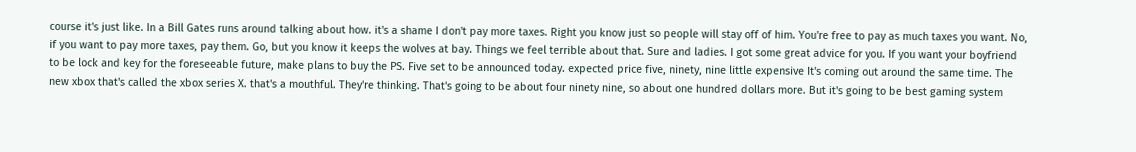course it's just like. In a Bill Gates runs around talking about how. it's a shame I don't pay more taxes. Right you know just so people will stay off of him. You're free to pay as much taxes you want. No, if you want to pay more taxes, pay them. Go, but you know it keeps the wolves at bay. Things we feel terrible about that. Sure and ladies. I got some great advice for you. If you want your boyfriend to be lock and key for the foreseeable future, make plans to buy the PS. Five set to be announced today. expected price five, ninety, nine little expensive It's coming out around the same time. The new xbox that's called the xbox series X. that's a mouthful. They're thinking. That's going to be about four ninety nine, so about one hundred dollars more. But it's going to be best gaming system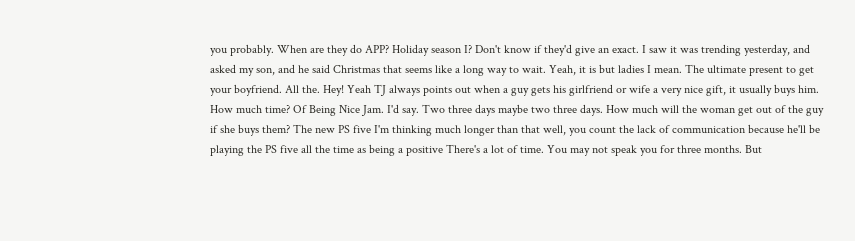you probably. When are they do APP? Holiday season I? Don't know if they'd give an exact. I saw it was trending yesterday, and asked my son, and he said Christmas that seems like a long way to wait. Yeah, it is but ladies I mean. The ultimate present to get your boyfriend. All the. Hey! Yeah TJ always points out when a guy gets his girlfriend or wife a very nice gift, it usually buys him. How much time? Of Being Nice Jam. I'd say. Two three days maybe two three days. How much will the woman get out of the guy if she buys them? The new PS five I'm thinking much longer than that well, you count the lack of communication because he'll be playing the PS five all the time as being a positive There's a lot of time. You may not speak you for three months. But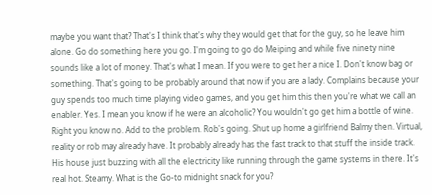maybe you want that? That's I think that's why they would get that for the guy, so he leave him alone. Go do something here you go. I'm going to go do Meiping and while five ninety nine sounds like a lot of money. That's what I mean. If you were to get her a nice I. Don't know bag or something. That's going to be probably around that now if you are a lady. Complains because your guy spends too much time playing video games, and you get him this then you're what we call an enabler. Yes. I mean you know if he were an alcoholic? You wouldn't go get him a bottle of wine. Right you know no. Add to the problem. Rob's going. Shut up home a girlfriend Balmy then. Virtual, reality or rob may already have. It probably already has the fast track to that stuff the inside track. His house just buzzing with all the electricity like running through the game systems in there. It's real hot. Steamy. What is the Go-to midnight snack for you?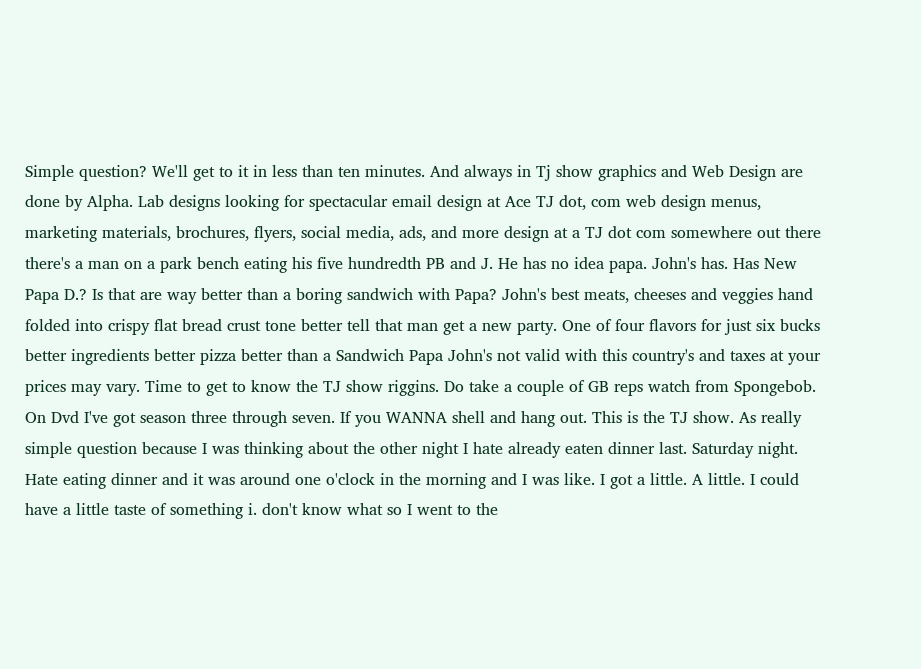Simple question? We'll get to it in less than ten minutes. And always in Tj show graphics and Web Design are done by Alpha. Lab designs looking for spectacular email design at Ace TJ dot, com web design menus, marketing materials, brochures, flyers, social media, ads, and more design at a TJ dot com somewhere out there there's a man on a park bench eating his five hundredth PB and J. He has no idea papa. John's has. Has New Papa D.? Is that are way better than a boring sandwich with Papa? John's best meats, cheeses and veggies hand folded into crispy flat bread crust tone better tell that man get a new party. One of four flavors for just six bucks better ingredients better pizza better than a Sandwich Papa John's not valid with this country's and taxes at your prices may vary. Time to get to know the TJ show riggins. Do take a couple of GB reps watch from Spongebob. On Dvd I've got season three through seven. If you WANNA shell and hang out. This is the TJ show. As really simple question because I was thinking about the other night I hate already eaten dinner last. Saturday night. Hate eating dinner and it was around one o'clock in the morning and I was like. I got a little. A little. I could have a little taste of something i. don't know what so I went to the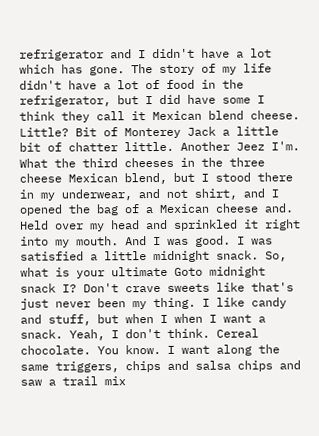refrigerator and I didn't have a lot which has gone. The story of my life didn't have a lot of food in the refrigerator, but I did have some I think they call it Mexican blend cheese. Little? Bit of Monterey Jack a little bit of chatter little. Another Jeez I'm. What the third cheeses in the three cheese Mexican blend, but I stood there in my underwear, and not shirt, and I opened the bag of a Mexican cheese and. Held over my head and sprinkled it right into my mouth. And I was good. I was satisfied a little midnight snack. So, what is your ultimate Goto midnight snack I? Don't crave sweets like that's just never been my thing. I like candy and stuff, but when I when I want a snack. Yeah, I don't think. Cereal chocolate. You know. I want along the same triggers, chips and salsa chips and saw a trail mix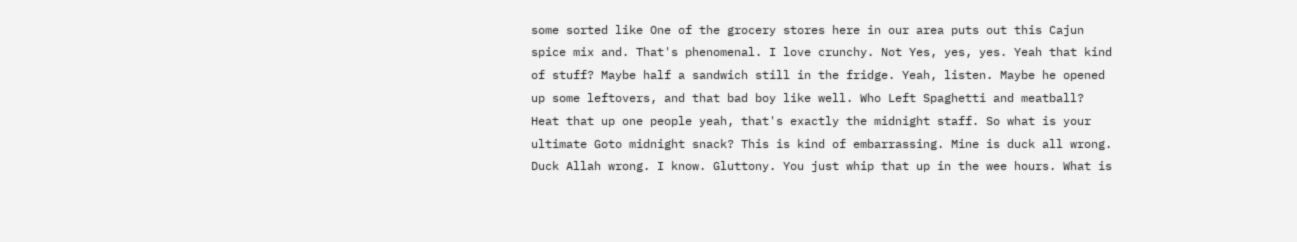some sorted like One of the grocery stores here in our area puts out this Cajun spice mix and. That's phenomenal. I love crunchy. Not Yes, yes, yes. Yeah that kind of stuff? Maybe half a sandwich still in the fridge. Yeah, listen. Maybe he opened up some leftovers, and that bad boy like well. Who Left Spaghetti and meatball? Heat that up one people yeah, that's exactly the midnight staff. So what is your ultimate Goto midnight snack? This is kind of embarrassing. Mine is duck all wrong. Duck Allah wrong. I know. Gluttony. You just whip that up in the wee hours. What is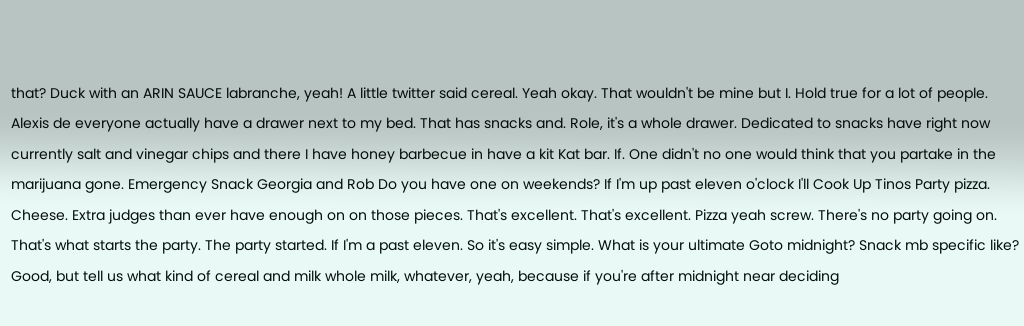that? Duck with an ARIN SAUCE labranche, yeah! A little twitter said cereal. Yeah okay. That wouldn't be mine but I. Hold true for a lot of people. Alexis de everyone actually have a drawer next to my bed. That has snacks and. Role, it's a whole drawer. Dedicated to snacks have right now currently salt and vinegar chips and there I have honey barbecue in have a kit Kat bar. If. One didn't no one would think that you partake in the marijuana gone. Emergency Snack Georgia and Rob Do you have one on weekends? If I'm up past eleven o'clock I'll Cook Up Tinos Party pizza. Cheese. Extra judges than ever have enough on on those pieces. That's excellent. That's excellent. Pizza yeah screw. There's no party going on. That's what starts the party. The party started. If I'm a past eleven. So it's easy simple. What is your ultimate Goto midnight? Snack mb specific like? Good, but tell us what kind of cereal and milk whole milk, whatever, yeah, because if you're after midnight near deciding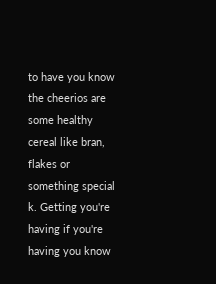to have you know the cheerios are some healthy cereal like bran, flakes or something special k. Getting you're having if you're having you know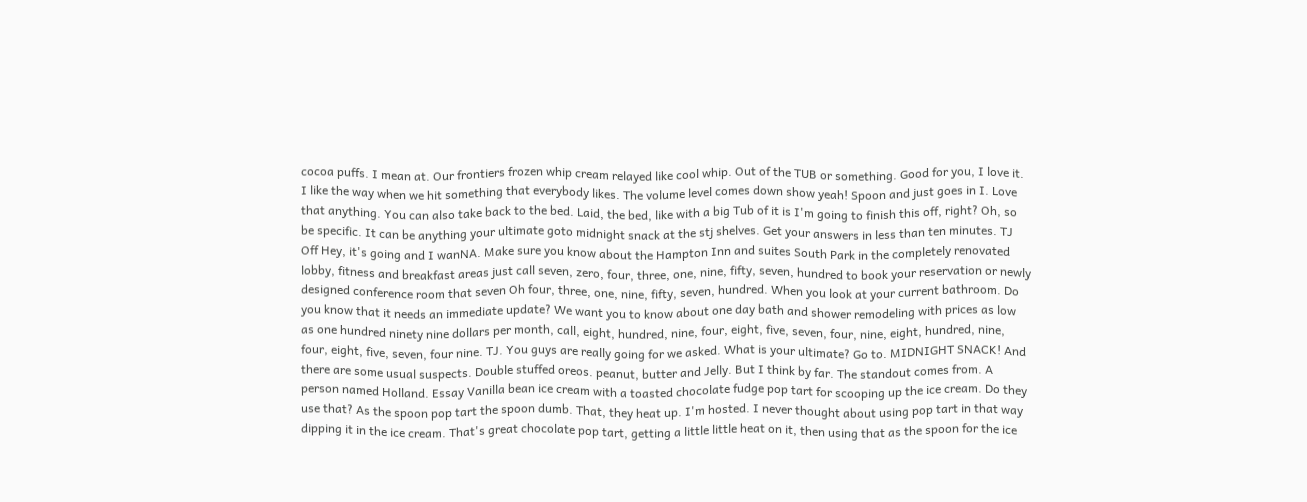cocoa puffs. I mean at. Our frontiers frozen whip cream relayed like cool whip. Out of the TUB or something. Good for you, I love it. I like the way when we hit something that everybody likes. The volume level comes down show yeah! Spoon and just goes in I. Love that anything. You can also take back to the bed. Laid, the bed, like with a big Tub of it is I'm going to finish this off, right? Oh, so be specific. It can be anything your ultimate goto midnight snack at the stj shelves. Get your answers in less than ten minutes. TJ Off Hey, it's going and I wanNA. Make sure you know about the Hampton Inn and suites South Park in the completely renovated lobby, fitness and breakfast areas just call seven, zero, four, three, one, nine, fifty, seven, hundred to book your reservation or newly designed conference room that seven Oh four, three, one, nine, fifty, seven, hundred. When you look at your current bathroom. Do you know that it needs an immediate update? We want you to know about one day bath and shower remodeling with prices as low as one hundred ninety nine dollars per month, call, eight, hundred, nine, four, eight, five, seven, four, nine, eight, hundred, nine, four, eight, five, seven, four nine. TJ. You guys are really going for we asked. What is your ultimate? Go to. MIDNIGHT SNACK! And there are some usual suspects. Double stuffed oreos. peanut, butter and Jelly. But I think by far. The standout comes from. A person named Holland. Essay Vanilla bean ice cream with a toasted chocolate fudge pop tart for scooping up the ice cream. Do they use that? As the spoon pop tart the spoon dumb. That, they heat up. I'm hosted. I never thought about using pop tart in that way dipping it in the ice cream. That's great chocolate pop tart, getting a little little heat on it, then using that as the spoon for the ice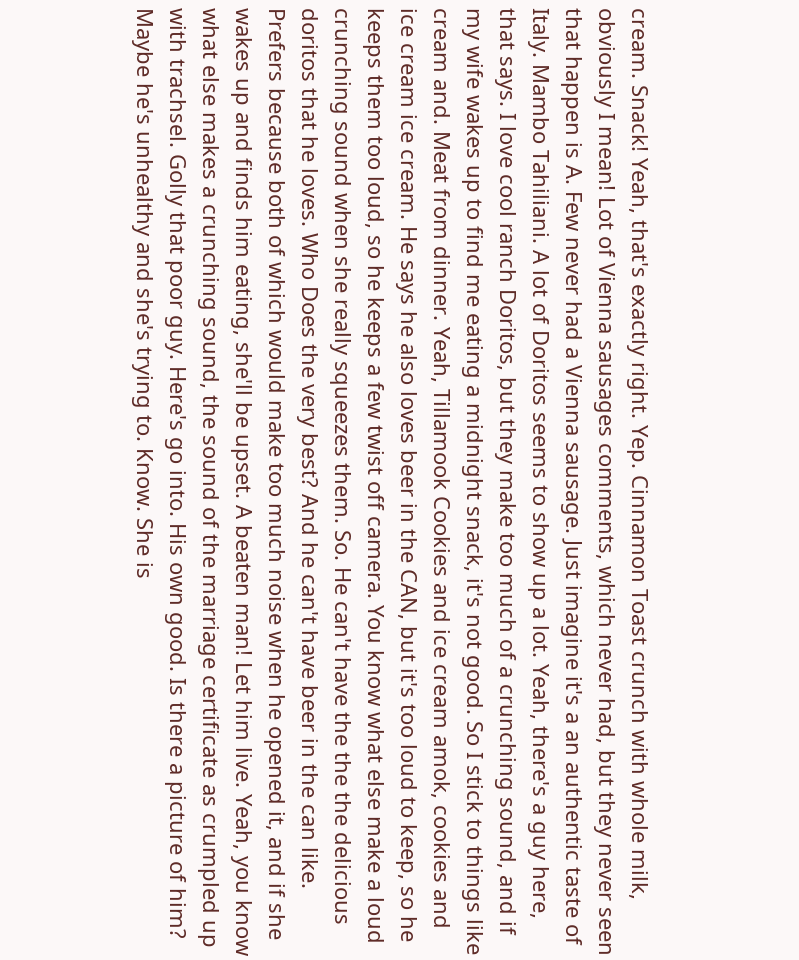cream. Snack! Yeah, that's exactly right. Yep. Cinnamon Toast crunch with whole milk, obviously I mean! Lot of Vienna sausages comments, which never had, but they never seen that happen is A. Few never had a Vienna sausage. Just imagine it's a an authentic taste of Italy. Mambo Tahiliani. A lot of Doritos seems to show up a lot. Yeah, there's a guy here, that says. I love cool ranch Doritos, but they make too much of a crunching sound, and if my wife wakes up to find me eating a midnight snack, it's not good. So I stick to things like cream and. Meat from dinner. Yeah, Tillamook Cookies and ice cream amok, cookies and ice cream ice cream. He says he also loves beer in the CAN, but it's too loud to keep, so he keeps them too loud, so he keeps a few twist off camera. You know what else make a loud crunching sound when she really squeezes them. So. He can't have the the the delicious doritos that he loves. Who Does the very best? And he can't have beer in the can like. Prefers because both of which would make too much noise when he opened it, and if she wakes up and finds him eating, she'll be upset. A beaten man! Let him live. Yeah, you know what else makes a crunching sound, the sound of the marriage certificate as crumpled up with trachsel. Golly that poor guy. Here's go into. His own good. Is there a picture of him? Maybe he's unhealthy and she's trying to. Know. She is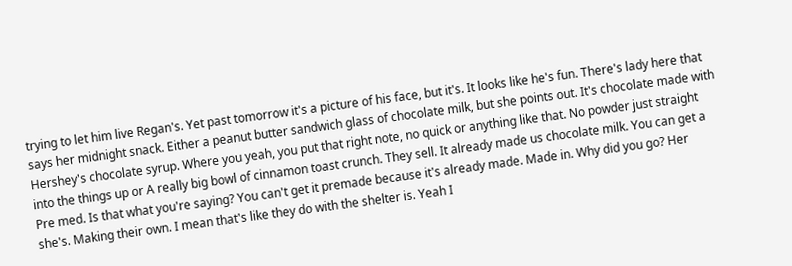trying to let him live Regan's. Yet past tomorrow it's a picture of his face, but it's. It looks like he's fun. There's lady here that says her midnight snack. Either a peanut butter sandwich glass of chocolate milk, but she points out. It's chocolate made with Hershey's chocolate syrup. Where you yeah, you put that right note, no quick or anything like that. No powder just straight into the things up or A really big bowl of cinnamon toast crunch. They sell. It already made us chocolate milk. You can get a Pre med. Is that what you're saying? You can't get it premade because it's already made. Made in. Why did you go? Her she's. Making their own. I mean that's like they do with the shelter is. Yeah I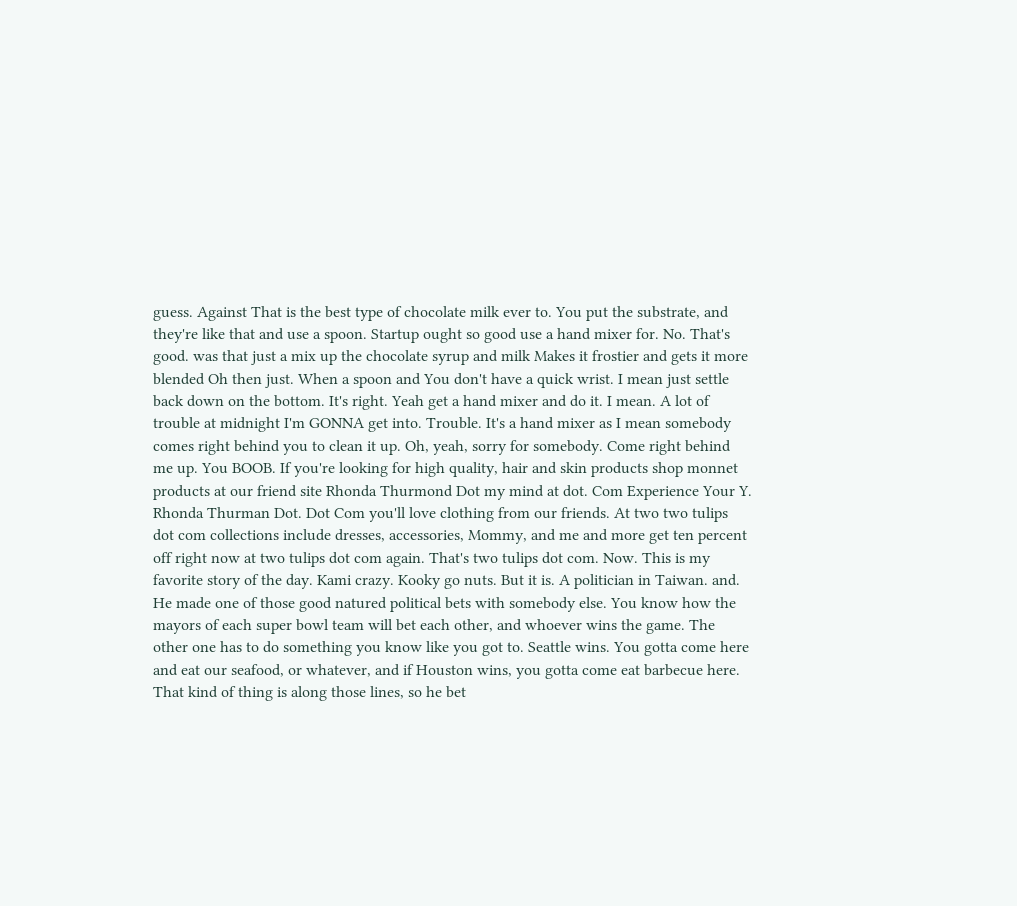guess. Against That is the best type of chocolate milk ever to. You put the substrate, and they're like that and use a spoon. Startup ought so good use a hand mixer for. No. That's good. was that just a mix up the chocolate syrup and milk Makes it frostier and gets it more blended Oh then just. When a spoon and You don't have a quick wrist. I mean just settle back down on the bottom. It's right. Yeah get a hand mixer and do it. I mean. A lot of trouble at midnight I'm GONNA get into. Trouble. It's a hand mixer as I mean somebody comes right behind you to clean it up. Oh, yeah, sorry for somebody. Come right behind me up. You BOOB. If you're looking for high quality, hair and skin products shop monnet products at our friend site Rhonda Thurmond Dot my mind at dot. Com Experience Your Y. Rhonda Thurman Dot. Dot Com you'll love clothing from our friends. At two two tulips dot com collections include dresses, accessories, Mommy, and me and more get ten percent off right now at two tulips dot com again. That's two tulips dot com. Now. This is my favorite story of the day. Kami crazy. Kooky go nuts. But it is. A politician in Taiwan. and. He made one of those good natured political bets with somebody else. You know how the mayors of each super bowl team will bet each other, and whoever wins the game. The other one has to do something you know like you got to. Seattle wins. You gotta come here and eat our seafood, or whatever, and if Houston wins, you gotta come eat barbecue here. That kind of thing is along those lines, so he bet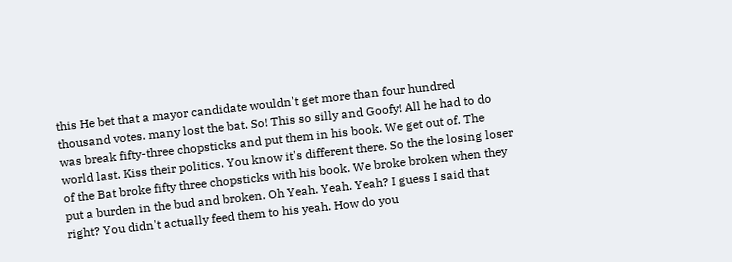this He bet that a mayor candidate wouldn't get more than four hundred thousand votes. many lost the bat. So! This so silly and Goofy! All he had to do was break fifty-three chopsticks and put them in his book. We get out of. The world last. Kiss their politics. You know it's different there. So the the losing loser of the Bat broke fifty three chopsticks with his book. We broke broken when they put a burden in the bud and broken. Oh Yeah. Yeah. Yeah? I guess I said that right? You didn't actually feed them to his yeah. How do you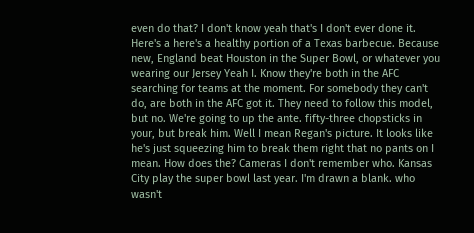even do that? I don't know yeah that's I don't ever done it. Here's a here's a healthy portion of a Texas barbecue. Because new, England beat Houston in the Super Bowl, or whatever you wearing our Jersey Yeah I. Know they're both in the AFC searching for teams at the moment. For somebody they can't do, are both in the AFC got it. They need to follow this model, but no. We're going to up the ante. fifty-three chopsticks in your, but break him. Well I mean Regan's picture. It looks like he's just squeezing him to break them right that no pants on I mean. How does the? Cameras I don't remember who. Kansas City play the super bowl last year. I'm drawn a blank. who wasn't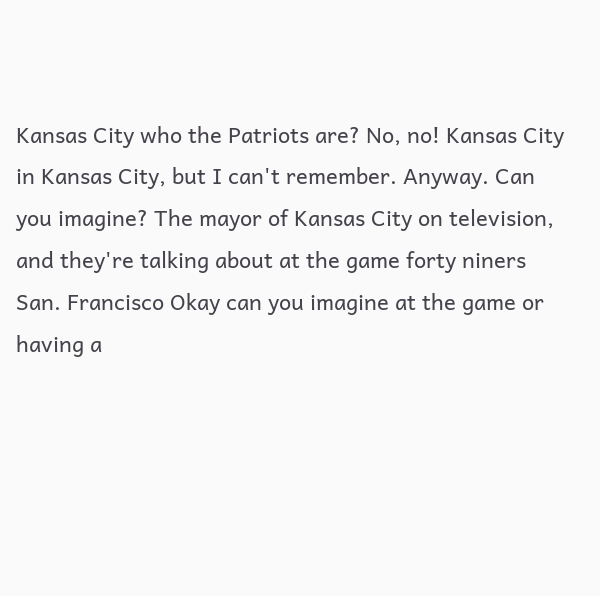Kansas City who the Patriots are? No, no! Kansas City in Kansas City, but I can't remember. Anyway. Can you imagine? The mayor of Kansas City on television, and they're talking about at the game forty niners San. Francisco Okay can you imagine at the game or having a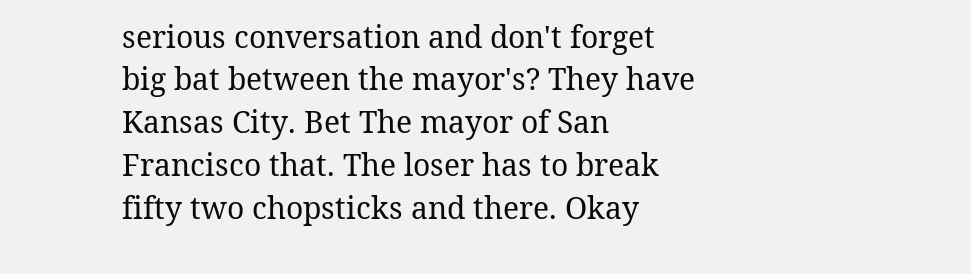serious conversation and don't forget big bat between the mayor's? They have Kansas City. Bet The mayor of San Francisco that. The loser has to break fifty two chopsticks and there. Okay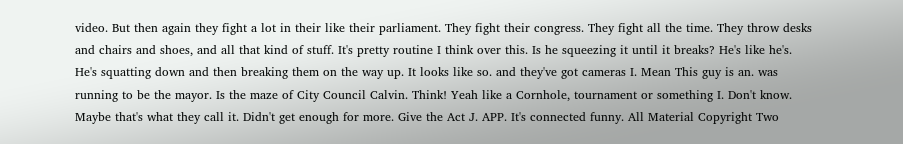video. But then again they fight a lot in their like their parliament. They fight their congress. They fight all the time. They throw desks and chairs and shoes, and all that kind of stuff. It's pretty routine I think over this. Is he squeezing it until it breaks? He's like he's. He's squatting down and then breaking them on the way up. It looks like so. and they've got cameras I. Mean This guy is an. was running to be the mayor. Is the maze of City Council Calvin. Think! Yeah like a Cornhole, tournament or something I. Don't know. Maybe that's what they call it. Didn't get enough for more. Give the Act J. APP. It's connected funny. All Material Copyright Two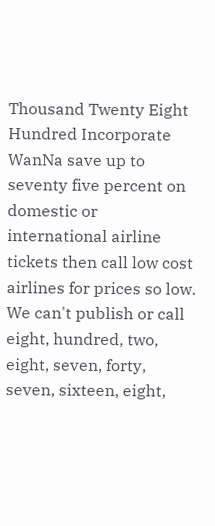Thousand Twenty Eight Hundred Incorporate WanNa save up to seventy five percent on domestic or international airline tickets then call low cost airlines for prices so low. We can't publish or call eight, hundred, two, eight, seven, forty, seven, sixteen, eight,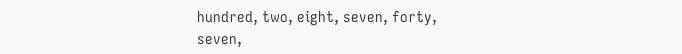hundred, two, eight, seven, forty, seven,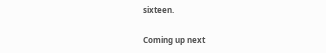sixteen.

Coming up next